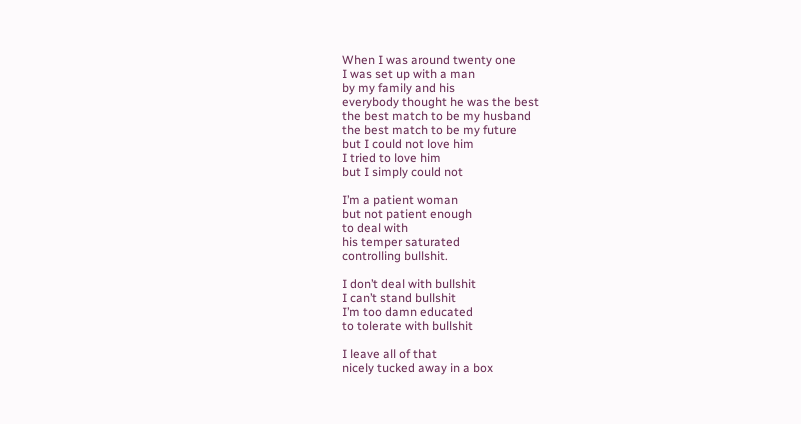When I was around twenty one
I was set up with a man
by my family and his
everybody thought he was the best
the best match to be my husband
the best match to be my future
but I could not love him
I tried to love him
but I simply could not

I’m a patient woman
but not patient enough
to deal with
his temper saturated
controlling bullshit.

I don’t deal with bullshit
I can’t stand bullshit
I’m too damn educated
to tolerate with bullshit

I leave all of that
nicely tucked away in a box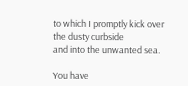to which I promptly kick over
the dusty curbside
and into the unwanted sea.

You have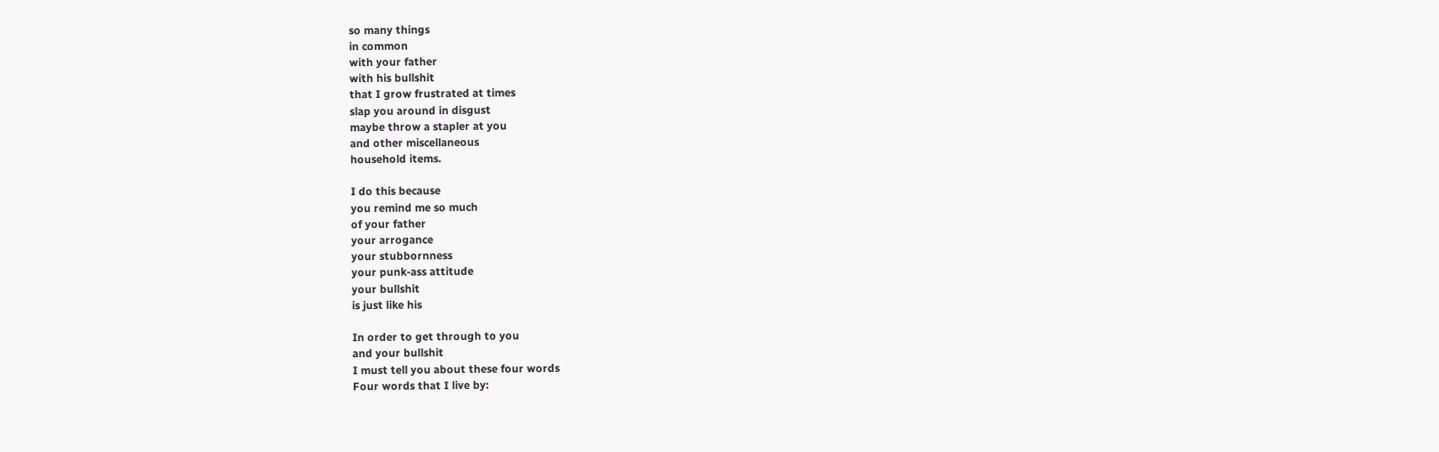so many things
in common
with your father
with his bullshit
that I grow frustrated at times
slap you around in disgust
maybe throw a stapler at you
and other miscellaneous
household items.

I do this because
you remind me so much
of your father
your arrogance
your stubbornness
your punk-ass attitude
your bullshit
is just like his

In order to get through to you
and your bullshit
I must tell you about these four words
Four words that I live by: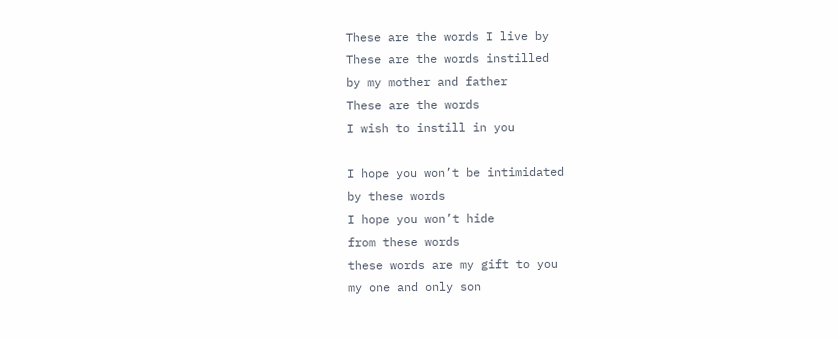These are the words I live by
These are the words instilled
by my mother and father
These are the words
I wish to instill in you

I hope you won’t be intimidated
by these words
I hope you won’t hide
from these words
these words are my gift to you
my one and only son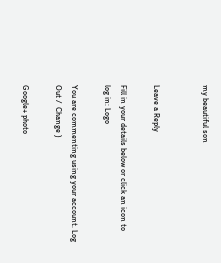my beautiful son


Leave a Reply

Fill in your details below or click an icon to log in: Logo

You are commenting using your account. Log Out /  Change )

Google+ photo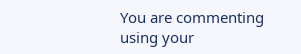You are commenting using your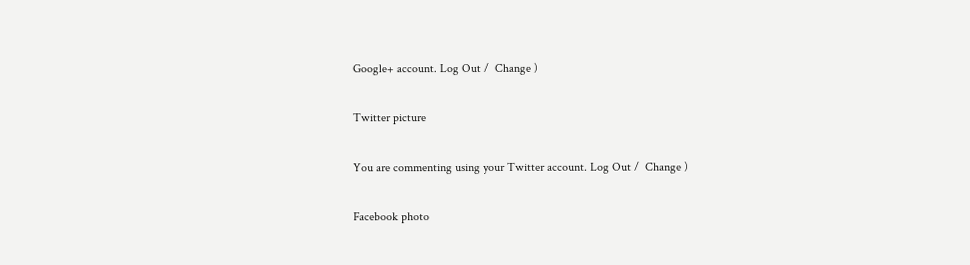Google+ account. Log Out /  Change )

Twitter picture

You are commenting using your Twitter account. Log Out /  Change )

Facebook photo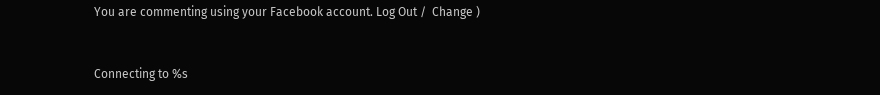You are commenting using your Facebook account. Log Out /  Change )


Connecting to %s